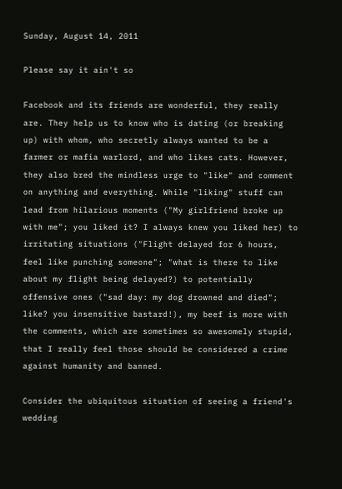Sunday, August 14, 2011

Please say it ain't so

Facebook and its friends are wonderful, they really are. They help us to know who is dating (or breaking up) with whom, who secretly always wanted to be a farmer or mafia warlord, and who likes cats. However, they also bred the mindless urge to "like" and comment on anything and everything. While "liking" stuff can lead from hilarious moments ("My girlfriend broke up with me"; you liked it? I always knew you liked her) to irritating situations ("Flight delayed for 6 hours, feel like punching someone"; "what is there to like about my flight being delayed?) to potentially offensive ones ("sad day: my dog drowned and died"; like? you insensitive bastard!), my beef is more with the comments, which are sometimes so awesomely stupid, that I really feel those should be considered a crime against humanity and banned.

Consider the ubiquitous situation of seeing a friend's wedding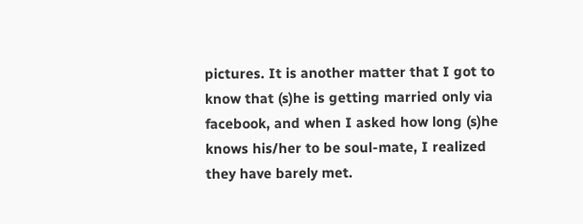pictures. It is another matter that I got to know that (s)he is getting married only via facebook, and when I asked how long (s)he knows his/her to be soul-mate, I realized they have barely met.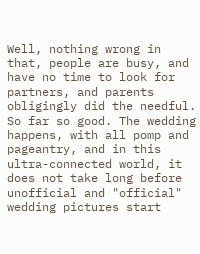Well, nothing wrong in that, people are busy, and have no time to look for partners, and parents obligingly did the needful. So far so good. The wedding happens, with all pomp and pageantry, and in this ultra-connected world, it does not take long before unofficial and "official" wedding pictures start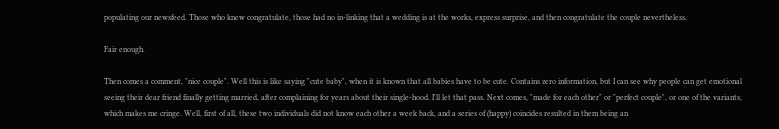populating our newsfeed. Those who knew congratulate, those had no in-linking that a wedding is at the works, express surprise, and then congratulate the couple nevertheless.

Fair enough.

Then comes a comment, "nice couple". Well this is like saying "cute baby", when it is known that all babies have to be cute. Contains zero information, but I can see why people can get emotional seeing their dear friend finally getting married, after complaining for years about their single-hood. I'll let that pass. Next comes, "made for each other" or "perfect couple", or one of the variants, which makes me cringe. Well, first of all, these two individuals did not know each other a week back, and a series of (happy) coincides resulted in them being an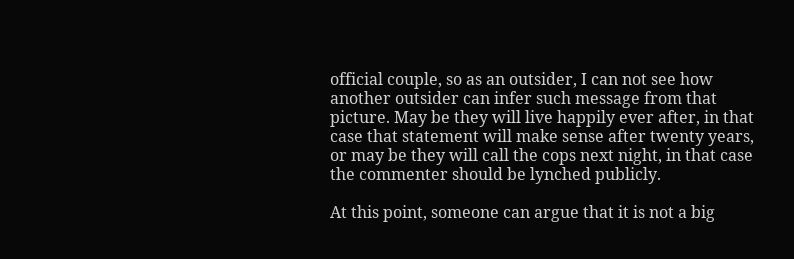official couple, so as an outsider, I can not see how another outsider can infer such message from that picture. May be they will live happily ever after, in that case that statement will make sense after twenty years, or may be they will call the cops next night, in that case the commenter should be lynched publicly.

At this point, someone can argue that it is not a big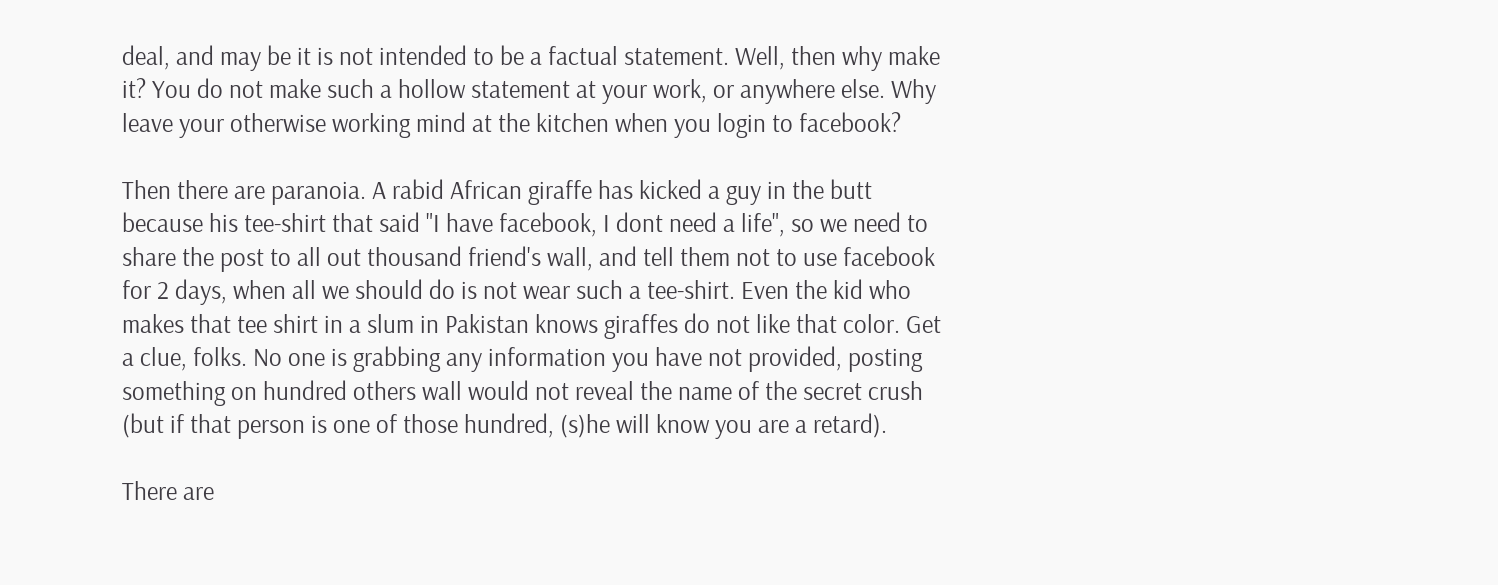deal, and may be it is not intended to be a factual statement. Well, then why make it? You do not make such a hollow statement at your work, or anywhere else. Why leave your otherwise working mind at the kitchen when you login to facebook?

Then there are paranoia. A rabid African giraffe has kicked a guy in the butt because his tee-shirt that said "I have facebook, I dont need a life", so we need to share the post to all out thousand friend's wall, and tell them not to use facebook for 2 days, when all we should do is not wear such a tee-shirt. Even the kid who makes that tee shirt in a slum in Pakistan knows giraffes do not like that color. Get a clue, folks. No one is grabbing any information you have not provided, posting something on hundred others wall would not reveal the name of the secret crush (but if that person is one of those hundred, (s)he will know you are a retard).

There are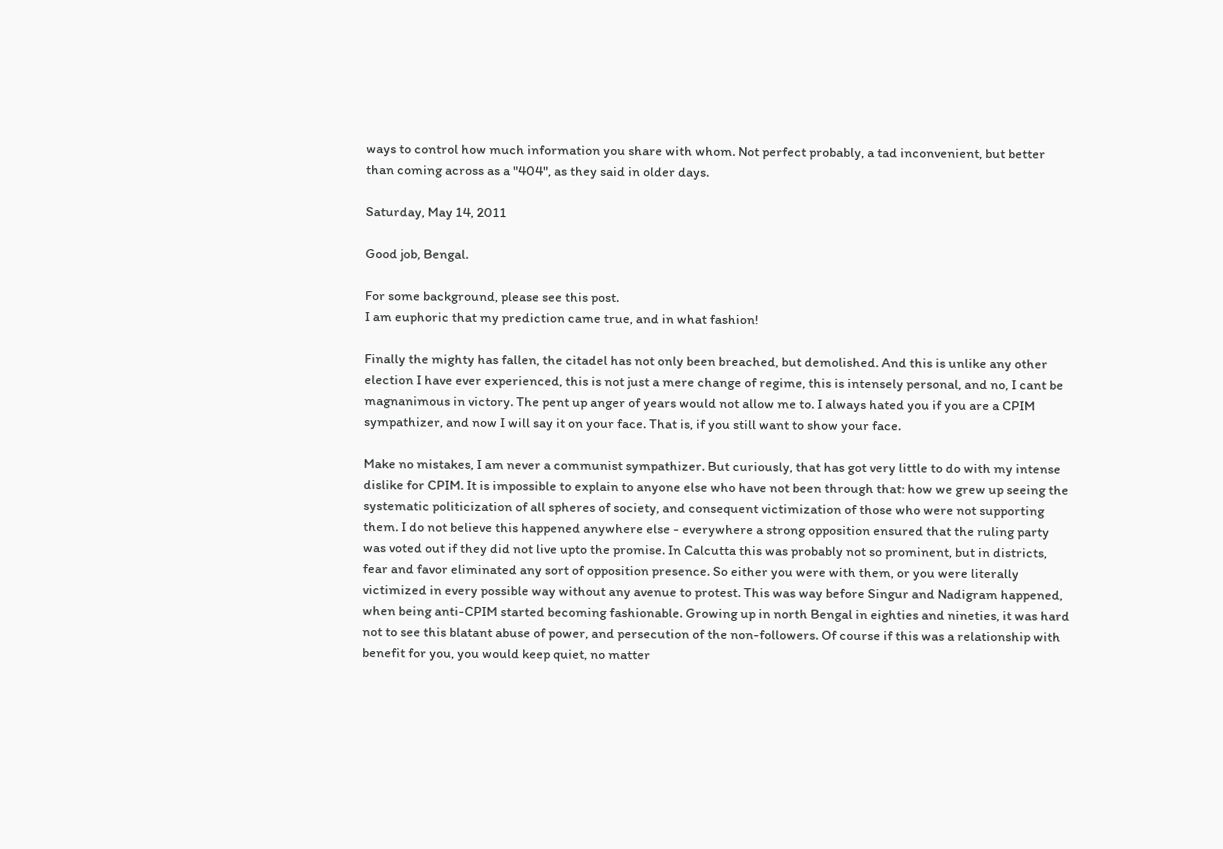ways to control how much information you share with whom. Not perfect probably, a tad inconvenient, but better than coming across as a "404", as they said in older days.

Saturday, May 14, 2011

Good job, Bengal.

For some background, please see this post.
I am euphoric that my prediction came true, and in what fashion!

Finally the mighty has fallen, the citadel has not only been breached, but demolished. And this is unlike any other election I have ever experienced, this is not just a mere change of regime, this is intensely personal, and no, I cant be magnanimous in victory. The pent up anger of years would not allow me to. I always hated you if you are a CPIM sympathizer, and now I will say it on your face. That is, if you still want to show your face.

Make no mistakes, I am never a communist sympathizer. But curiously, that has got very little to do with my intense dislike for CPIM. It is impossible to explain to anyone else who have not been through that: how we grew up seeing the systematic politicization of all spheres of society, and consequent victimization of those who were not supporting them. I do not believe this happened anywhere else - everywhere a strong opposition ensured that the ruling party was voted out if they did not live upto the promise. In Calcutta this was probably not so prominent, but in districts, fear and favor eliminated any sort of opposition presence. So either you were with them, or you were literally victimized in every possible way without any avenue to protest. This was way before Singur and Nadigram happened, when being anti-CPIM started becoming fashionable. Growing up in north Bengal in eighties and nineties, it was hard not to see this blatant abuse of power, and persecution of the non-followers. Of course if this was a relationship with benefit for you, you would keep quiet, no matter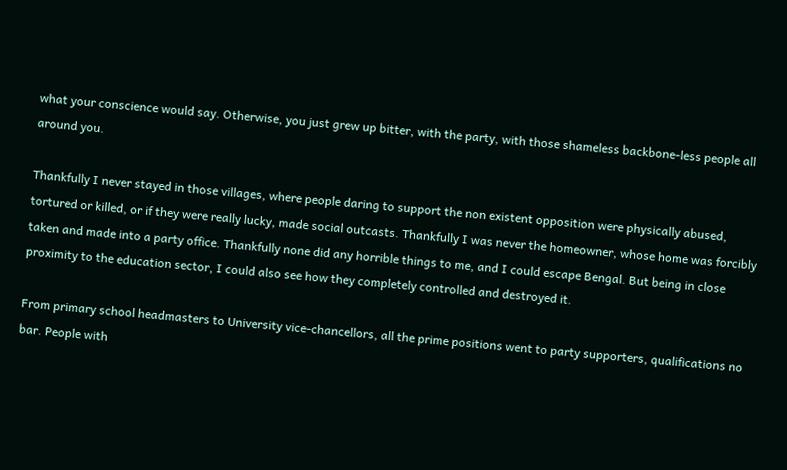what your conscience would say. Otherwise, you just grew up bitter, with the party, with those shameless backbone-less people all around you.

Thankfully I never stayed in those villages, where people daring to support the non existent opposition were physically abused, tortured or killed, or if they were really lucky, made social outcasts. Thankfully I was never the homeowner, whose home was forcibly taken and made into a party office. Thankfully none did any horrible things to me, and I could escape Bengal. But being in close proximity to the education sector, I could also see how they completely controlled and destroyed it.

From primary school headmasters to University vice-chancellors, all the prime positions went to party supporters, qualifications no bar. People with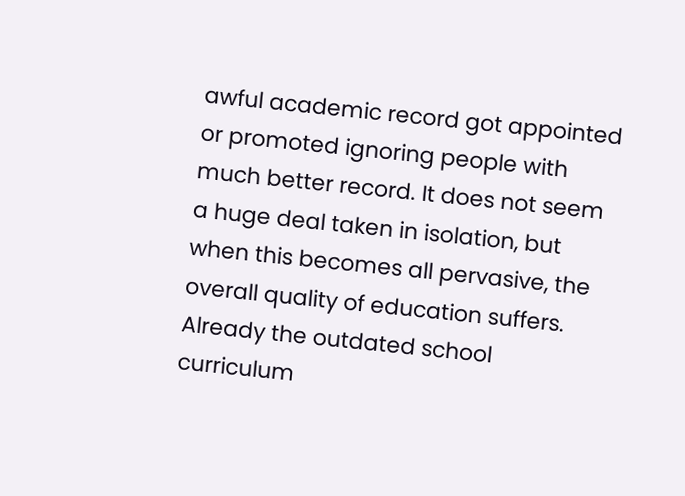awful academic record got appointed or promoted ignoring people with much better record. It does not seem a huge deal taken in isolation, but when this becomes all pervasive, the overall quality of education suffers. Already the outdated school curriculum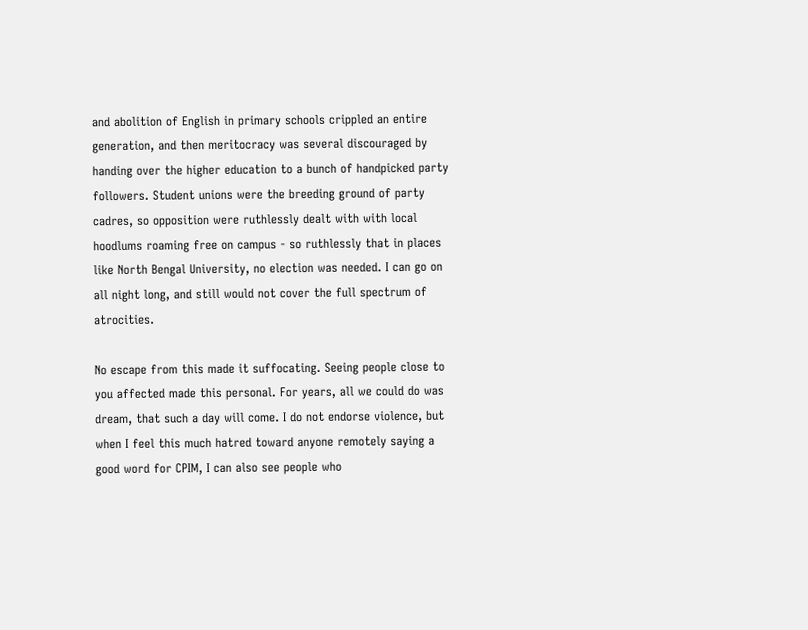and abolition of English in primary schools crippled an entire generation, and then meritocracy was several discouraged by handing over the higher education to a bunch of handpicked party followers. Student unions were the breeding ground of party cadres, so opposition were ruthlessly dealt with with local hoodlums roaming free on campus - so ruthlessly that in places like North Bengal University, no election was needed. I can go on all night long, and still would not cover the full spectrum of atrocities.

No escape from this made it suffocating. Seeing people close to you affected made this personal. For years, all we could do was dream, that such a day will come. I do not endorse violence, but when I feel this much hatred toward anyone remotely saying a good word for CPIM, I can also see people who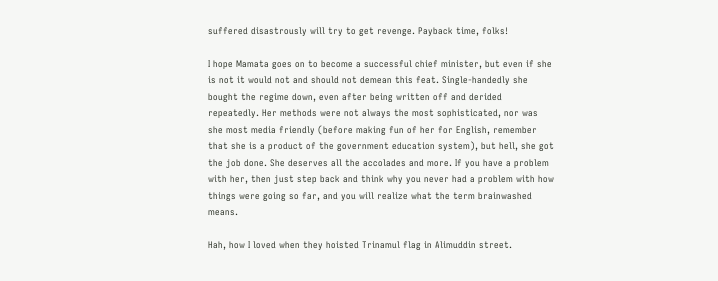suffered disastrously will try to get revenge. Payback time, folks!

I hope Mamata goes on to become a successful chief minister, but even if she is not it would not and should not demean this feat. Single-handedly she bought the regime down, even after being written off and derided repeatedly. Her methods were not always the most sophisticated, nor was she most media friendly (before making fun of her for English, remember that she is a product of the government education system), but hell, she got the job done. She deserves all the accolades and more. If you have a problem with her, then just step back and think why you never had a problem with how things were going so far, and you will realize what the term brainwashed means.

Hah, how I loved when they hoisted Trinamul flag in Alimuddin street.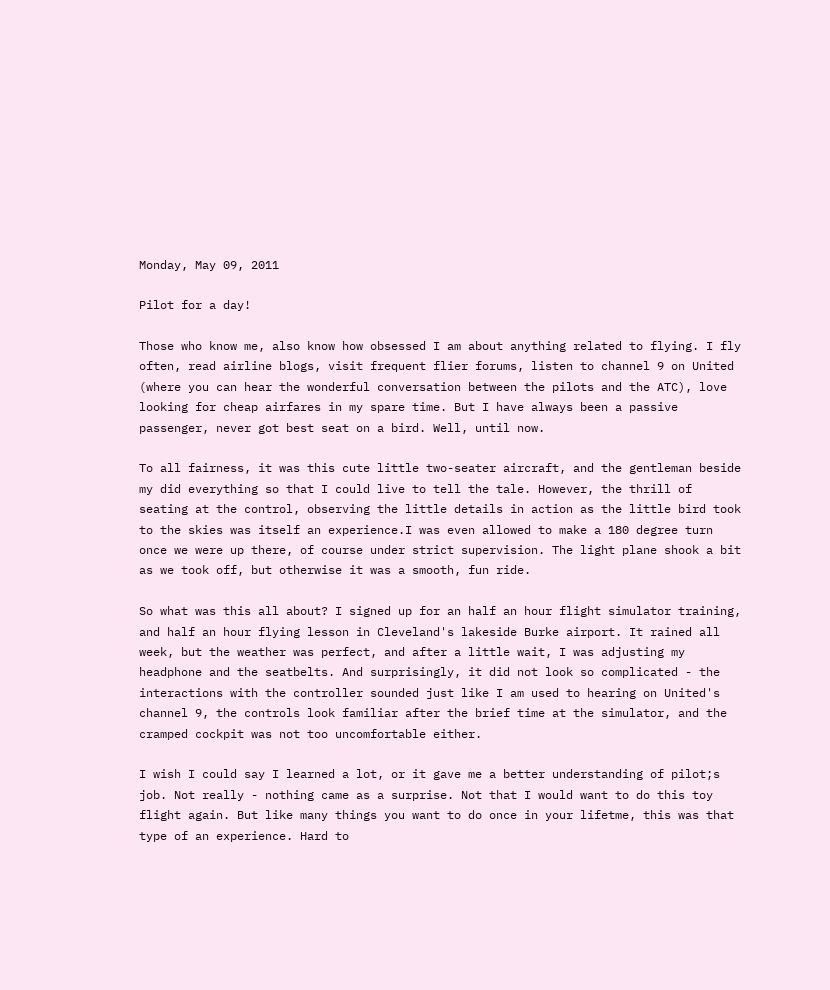Monday, May 09, 2011

Pilot for a day!

Those who know me, also know how obsessed I am about anything related to flying. I fly often, read airline blogs, visit frequent flier forums, listen to channel 9 on United (where you can hear the wonderful conversation between the pilots and the ATC), love looking for cheap airfares in my spare time. But I have always been a passive passenger, never got best seat on a bird. Well, until now.

To all fairness, it was this cute little two-seater aircraft, and the gentleman beside my did everything so that I could live to tell the tale. However, the thrill of seating at the control, observing the little details in action as the little bird took to the skies was itself an experience.I was even allowed to make a 180 degree turn once we were up there, of course under strict supervision. The light plane shook a bit as we took off, but otherwise it was a smooth, fun ride.

So what was this all about? I signed up for an half an hour flight simulator training, and half an hour flying lesson in Cleveland's lakeside Burke airport. It rained all week, but the weather was perfect, and after a little wait, I was adjusting my headphone and the seatbelts. And surprisingly, it did not look so complicated - the interactions with the controller sounded just like I am used to hearing on United's channel 9, the controls look familiar after the brief time at the simulator, and the cramped cockpit was not too uncomfortable either.

I wish I could say I learned a lot, or it gave me a better understanding of pilot;s job. Not really - nothing came as a surprise. Not that I would want to do this toy flight again. But like many things you want to do once in your lifetme, this was that type of an experience. Hard to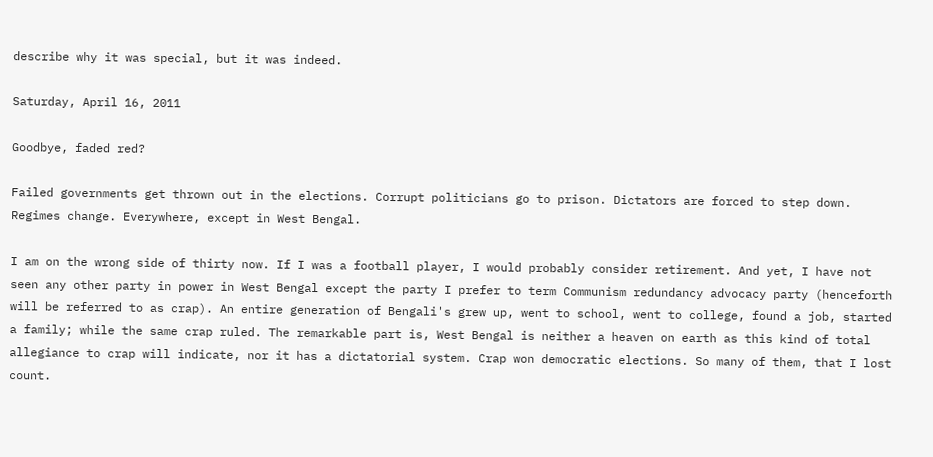describe why it was special, but it was indeed.

Saturday, April 16, 2011

Goodbye, faded red?

Failed governments get thrown out in the elections. Corrupt politicians go to prison. Dictators are forced to step down. Regimes change. Everywhere, except in West Bengal.

I am on the wrong side of thirty now. If I was a football player, I would probably consider retirement. And yet, I have not seen any other party in power in West Bengal except the party I prefer to term Communism redundancy advocacy party (henceforth will be referred to as crap). An entire generation of Bengali's grew up, went to school, went to college, found a job, started a family; while the same crap ruled. The remarkable part is, West Bengal is neither a heaven on earth as this kind of total allegiance to crap will indicate, nor it has a dictatorial system. Crap won democratic elections. So many of them, that I lost count.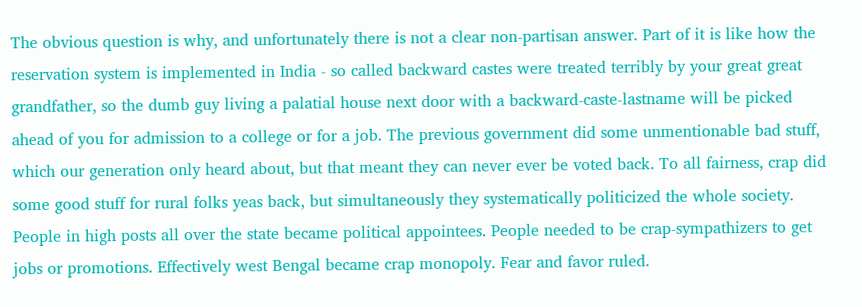The obvious question is why, and unfortunately there is not a clear non-partisan answer. Part of it is like how the reservation system is implemented in India - so called backward castes were treated terribly by your great great grandfather, so the dumb guy living a palatial house next door with a backward-caste-lastname will be picked ahead of you for admission to a college or for a job. The previous government did some unmentionable bad stuff, which our generation only heard about, but that meant they can never ever be voted back. To all fairness, crap did some good stuff for rural folks yeas back, but simultaneously they systematically politicized the whole society. People in high posts all over the state became political appointees. People needed to be crap-sympathizers to get jobs or promotions. Effectively west Bengal became crap monopoly. Fear and favor ruled.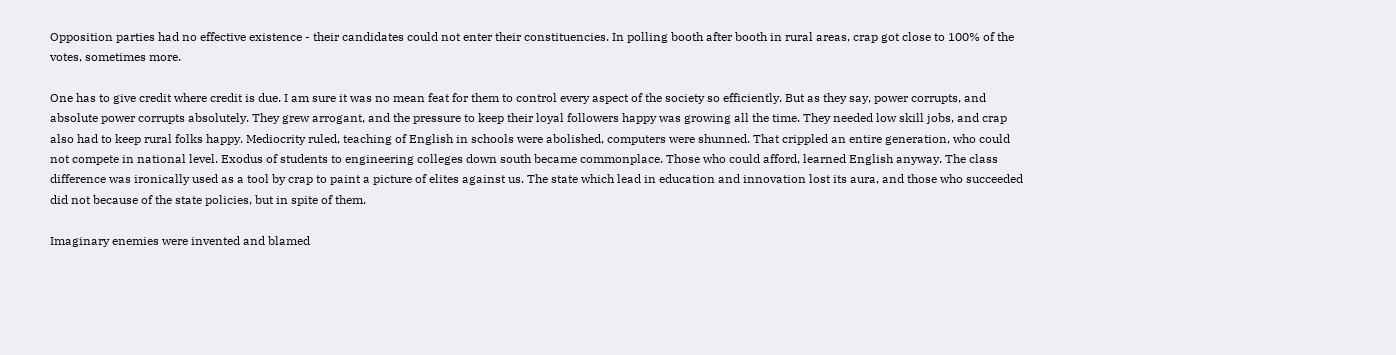Opposition parties had no effective existence - their candidates could not enter their constituencies. In polling booth after booth in rural areas, crap got close to 100% of the votes, sometimes more.

One has to give credit where credit is due. I am sure it was no mean feat for them to control every aspect of the society so efficiently. But as they say, power corrupts, and absolute power corrupts absolutely. They grew arrogant, and the pressure to keep their loyal followers happy was growing all the time. They needed low skill jobs, and crap also had to keep rural folks happy. Mediocrity ruled, teaching of English in schools were abolished, computers were shunned. That crippled an entire generation, who could not compete in national level. Exodus of students to engineering colleges down south became commonplace. Those who could afford, learned English anyway. The class difference was ironically used as a tool by crap to paint a picture of elites against us. The state which lead in education and innovation lost its aura, and those who succeeded did not because of the state policies, but in spite of them.

Imaginary enemies were invented and blamed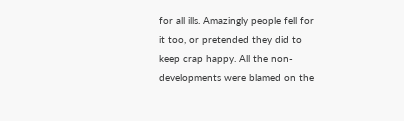for all ills. Amazingly people fell for it too, or pretended they did to keep crap happy. All the non-developments were blamed on the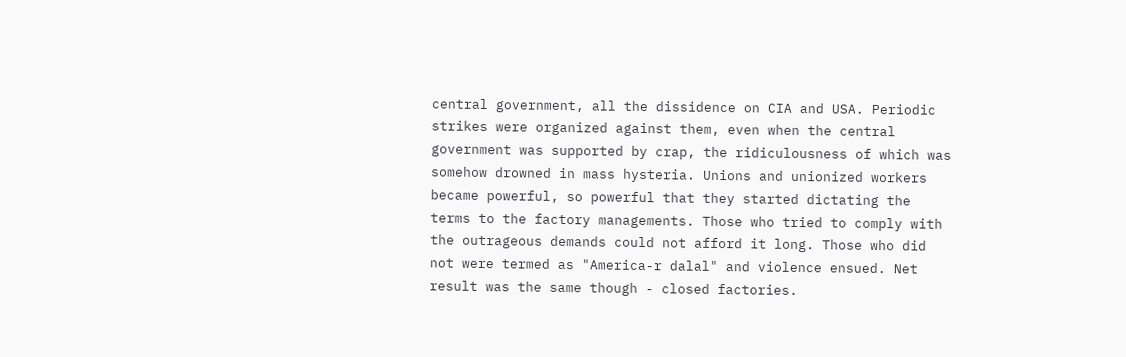central government, all the dissidence on CIA and USA. Periodic strikes were organized against them, even when the central government was supported by crap, the ridiculousness of which was somehow drowned in mass hysteria. Unions and unionized workers became powerful, so powerful that they started dictating the terms to the factory managements. Those who tried to comply with the outrageous demands could not afford it long. Those who did not were termed as "America-r dalal" and violence ensued. Net result was the same though - closed factories.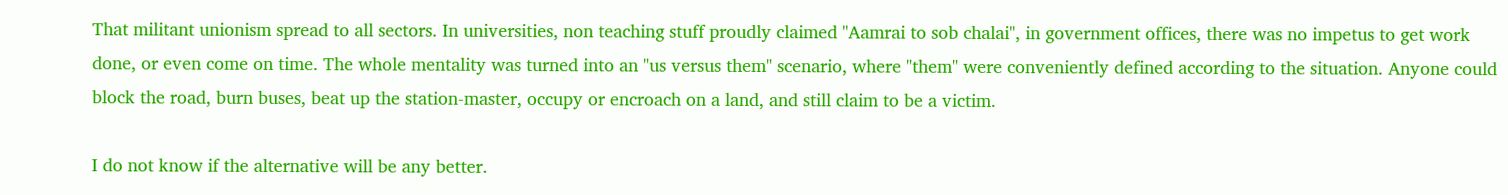That militant unionism spread to all sectors. In universities, non teaching stuff proudly claimed "Aamrai to sob chalai", in government offices, there was no impetus to get work done, or even come on time. The whole mentality was turned into an "us versus them" scenario, where "them" were conveniently defined according to the situation. Anyone could block the road, burn buses, beat up the station-master, occupy or encroach on a land, and still claim to be a victim.

I do not know if the alternative will be any better.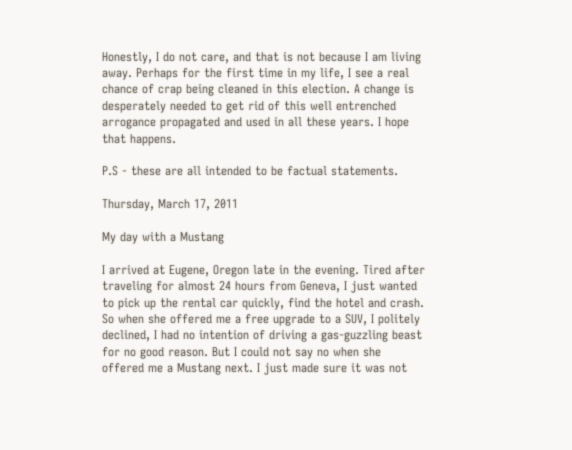Honestly, I do not care, and that is not because I am living away. Perhaps for the first time in my life, I see a real chance of crap being cleaned in this election. A change is desperately needed to get rid of this well entrenched arrogance propagated and used in all these years. I hope that happens.

P.S - these are all intended to be factual statements.

Thursday, March 17, 2011

My day with a Mustang

I arrived at Eugene, Oregon late in the evening. Tired after traveling for almost 24 hours from Geneva, I just wanted to pick up the rental car quickly, find the hotel and crash. So when she offered me a free upgrade to a SUV, I politely declined, I had no intention of driving a gas-guzzling beast for no good reason. But I could not say no when she offered me a Mustang next. I just made sure it was not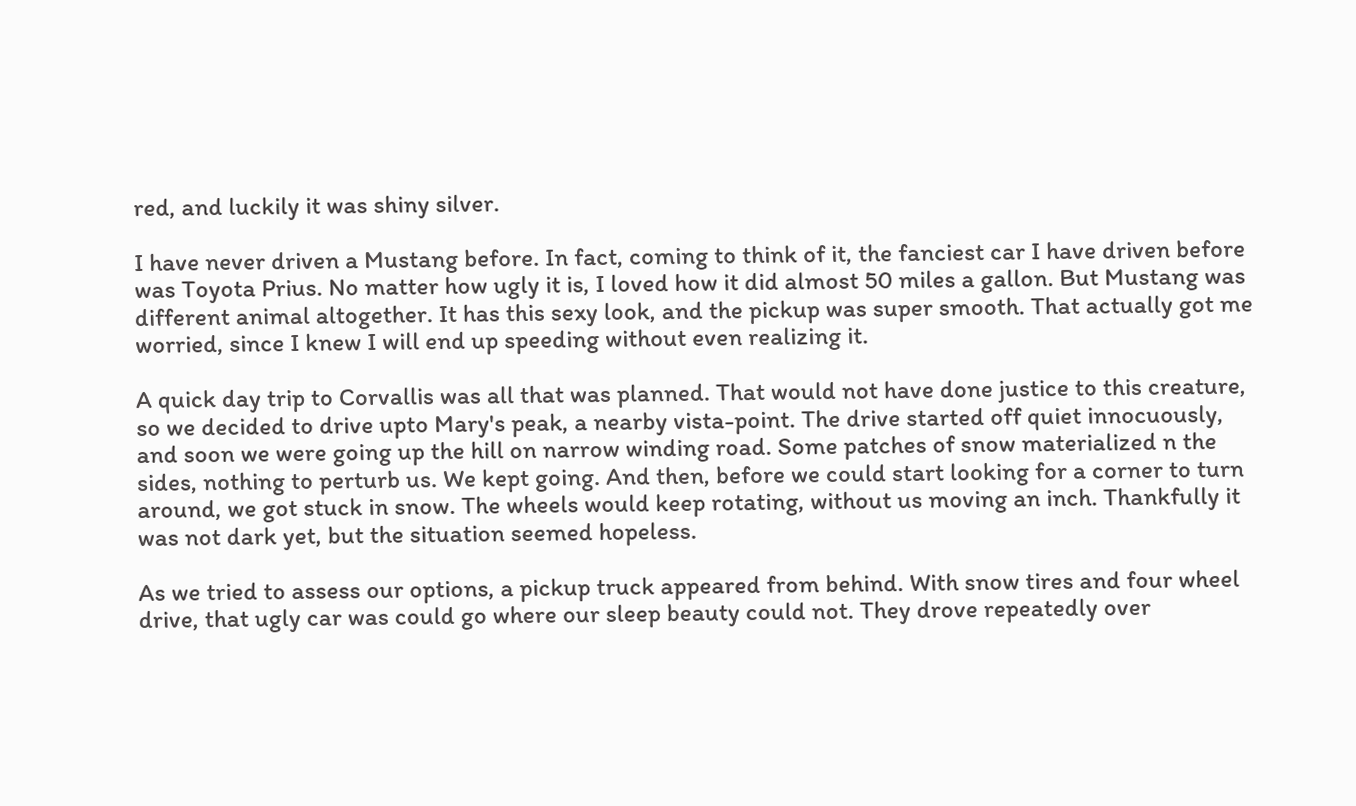red, and luckily it was shiny silver.

I have never driven a Mustang before. In fact, coming to think of it, the fanciest car I have driven before was Toyota Prius. No matter how ugly it is, I loved how it did almost 50 miles a gallon. But Mustang was different animal altogether. It has this sexy look, and the pickup was super smooth. That actually got me worried, since I knew I will end up speeding without even realizing it.

A quick day trip to Corvallis was all that was planned. That would not have done justice to this creature, so we decided to drive upto Mary's peak, a nearby vista-point. The drive started off quiet innocuously, and soon we were going up the hill on narrow winding road. Some patches of snow materialized n the sides, nothing to perturb us. We kept going. And then, before we could start looking for a corner to turn around, we got stuck in snow. The wheels would keep rotating, without us moving an inch. Thankfully it was not dark yet, but the situation seemed hopeless.

As we tried to assess our options, a pickup truck appeared from behind. With snow tires and four wheel drive, that ugly car was could go where our sleep beauty could not. They drove repeatedly over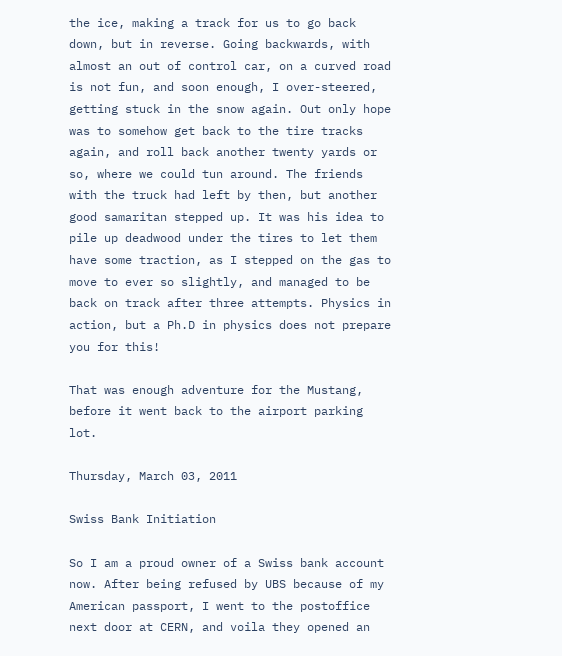the ice, making a track for us to go back down, but in reverse. Going backwards, with almost an out of control car, on a curved road is not fun, and soon enough, I over-steered, getting stuck in the snow again. Out only hope was to somehow get back to the tire tracks again, and roll back another twenty yards or so, where we could tun around. The friends with the truck had left by then, but another good samaritan stepped up. It was his idea to pile up deadwood under the tires to let them have some traction, as I stepped on the gas to move to ever so slightly, and managed to be back on track after three attempts. Physics in action, but a Ph.D in physics does not prepare you for this!

That was enough adventure for the Mustang, before it went back to the airport parking lot.

Thursday, March 03, 2011

Swiss Bank Initiation

So I am a proud owner of a Swiss bank account now. After being refused by UBS because of my American passport, I went to the postoffice next door at CERN, and voila they opened an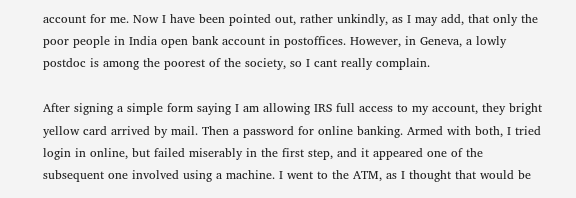account for me. Now I have been pointed out, rather unkindly, as I may add, that only the poor people in India open bank account in postoffices. However, in Geneva, a lowly postdoc is among the poorest of the society, so I cant really complain.

After signing a simple form saying I am allowing IRS full access to my account, they bright yellow card arrived by mail. Then a password for online banking. Armed with both, I tried login in online, but failed miserably in the first step, and it appeared one of the subsequent one involved using a machine. I went to the ATM, as I thought that would be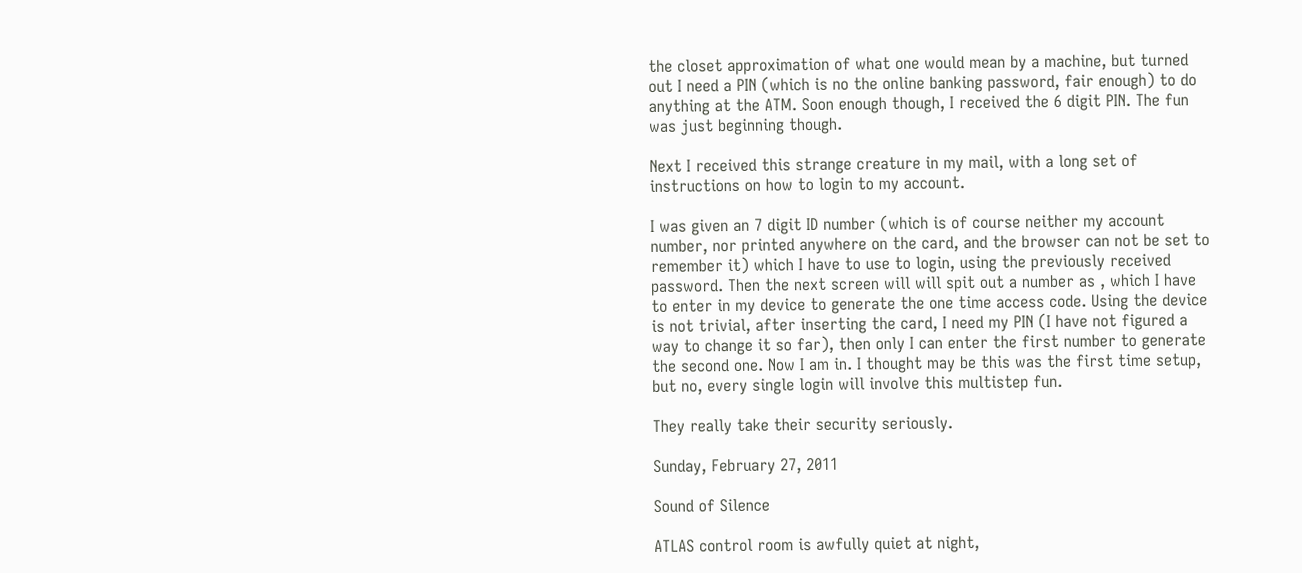the closet approximation of what one would mean by a machine, but turned out I need a PIN (which is no the online banking password, fair enough) to do anything at the ATM. Soon enough though, I received the 6 digit PIN. The fun was just beginning though.

Next I received this strange creature in my mail, with a long set of instructions on how to login to my account.

I was given an 7 digit ID number (which is of course neither my account number, nor printed anywhere on the card, and the browser can not be set to remember it) which I have to use to login, using the previously received password. Then the next screen will will spit out a number as , which I have to enter in my device to generate the one time access code. Using the device is not trivial, after inserting the card, I need my PIN (I have not figured a way to change it so far), then only I can enter the first number to generate the second one. Now I am in. I thought may be this was the first time setup, but no, every single login will involve this multistep fun.

They really take their security seriously.

Sunday, February 27, 2011

Sound of Silence

ATLAS control room is awfully quiet at night,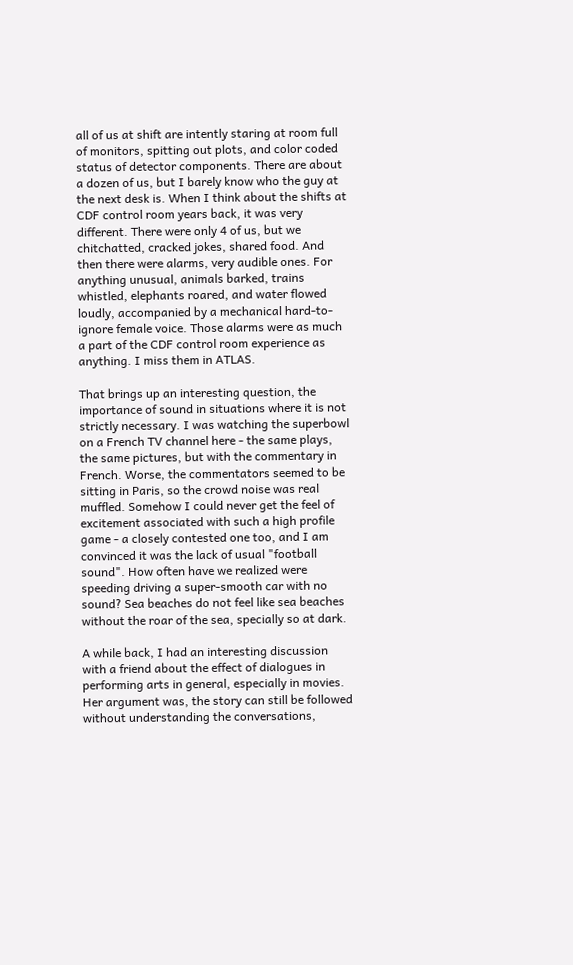all of us at shift are intently staring at room full of monitors, spitting out plots, and color coded status of detector components. There are about a dozen of us, but I barely know who the guy at the next desk is. When I think about the shifts at CDF control room years back, it was very different. There were only 4 of us, but we chitchatted, cracked jokes, shared food. And then there were alarms, very audible ones. For anything unusual, animals barked, trains whistled, elephants roared, and water flowed loudly, accompanied by a mechanical hard-to-ignore female voice. Those alarms were as much a part of the CDF control room experience as anything. I miss them in ATLAS.

That brings up an interesting question, the importance of sound in situations where it is not strictly necessary. I was watching the superbowl on a French TV channel here - the same plays, the same pictures, but with the commentary in French. Worse, the commentators seemed to be sitting in Paris, so the crowd noise was real muffled. Somehow I could never get the feel of excitement associated with such a high profile game - a closely contested one too, and I am convinced it was the lack of usual "football sound". How often have we realized were speeding driving a super-smooth car with no sound? Sea beaches do not feel like sea beaches without the roar of the sea, specially so at dark.

A while back, I had an interesting discussion with a friend about the effect of dialogues in performing arts in general, especially in movies. Her argument was, the story can still be followed without understanding the conversations,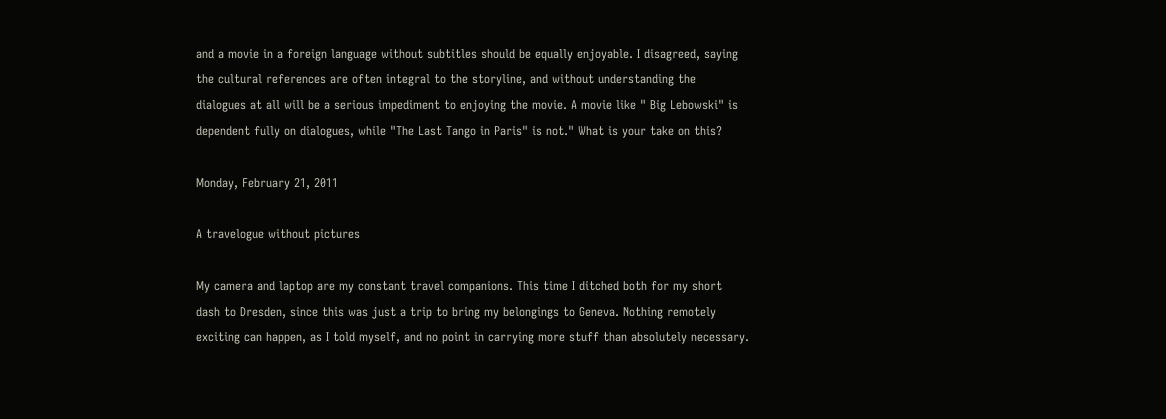and a movie in a foreign language without subtitles should be equally enjoyable. I disagreed, saying the cultural references are often integral to the storyline, and without understanding the dialogues at all will be a serious impediment to enjoying the movie. A movie like " Big Lebowski" is dependent fully on dialogues, while "The Last Tango in Paris" is not." What is your take on this?

Monday, February 21, 2011

A travelogue without pictures

My camera and laptop are my constant travel companions. This time I ditched both for my short dash to Dresden, since this was just a trip to bring my belongings to Geneva. Nothing remotely exciting can happen, as I told myself, and no point in carrying more stuff than absolutely necessary.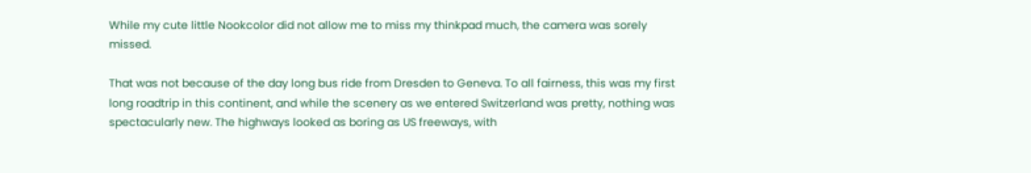While my cute little Nookcolor did not allow me to miss my thinkpad much, the camera was sorely missed.

That was not because of the day long bus ride from Dresden to Geneva. To all fairness, this was my first long roadtrip in this continent, and while the scenery as we entered Switzerland was pretty, nothing was spectacularly new. The highways looked as boring as US freeways, with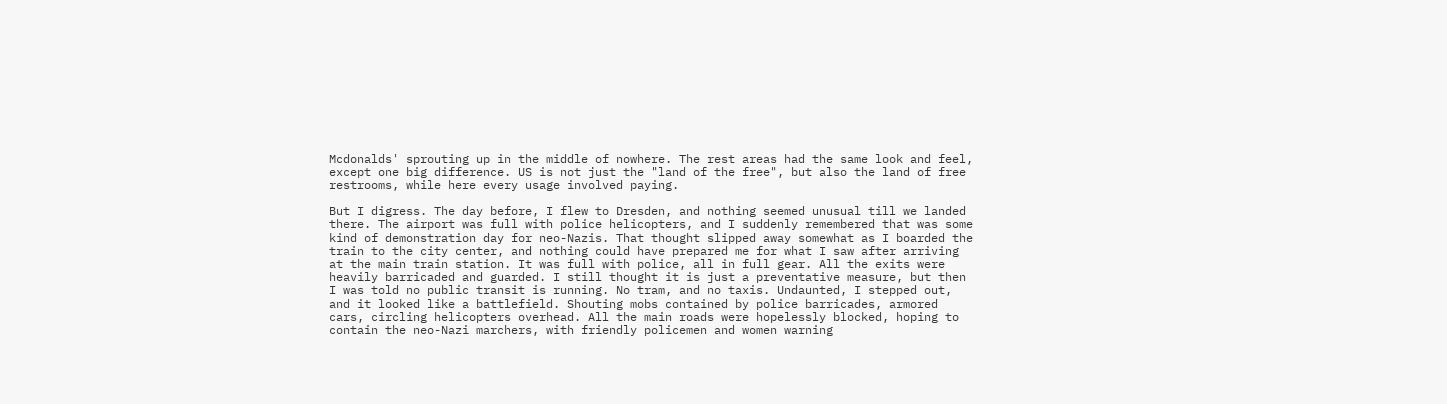Mcdonalds' sprouting up in the middle of nowhere. The rest areas had the same look and feel, except one big difference. US is not just the "land of the free", but also the land of free restrooms, while here every usage involved paying.

But I digress. The day before, I flew to Dresden, and nothing seemed unusual till we landed there. The airport was full with police helicopters, and I suddenly remembered that was some kind of demonstration day for neo-Nazis. That thought slipped away somewhat as I boarded the train to the city center, and nothing could have prepared me for what I saw after arriving at the main train station. It was full with police, all in full gear. All the exits were heavily barricaded and guarded. I still thought it is just a preventative measure, but then I was told no public transit is running. No tram, and no taxis. Undaunted, I stepped out, and it looked like a battlefield. Shouting mobs contained by police barricades, armored cars, circling helicopters overhead. All the main roads were hopelessly blocked, hoping to contain the neo-Nazi marchers, with friendly policemen and women warning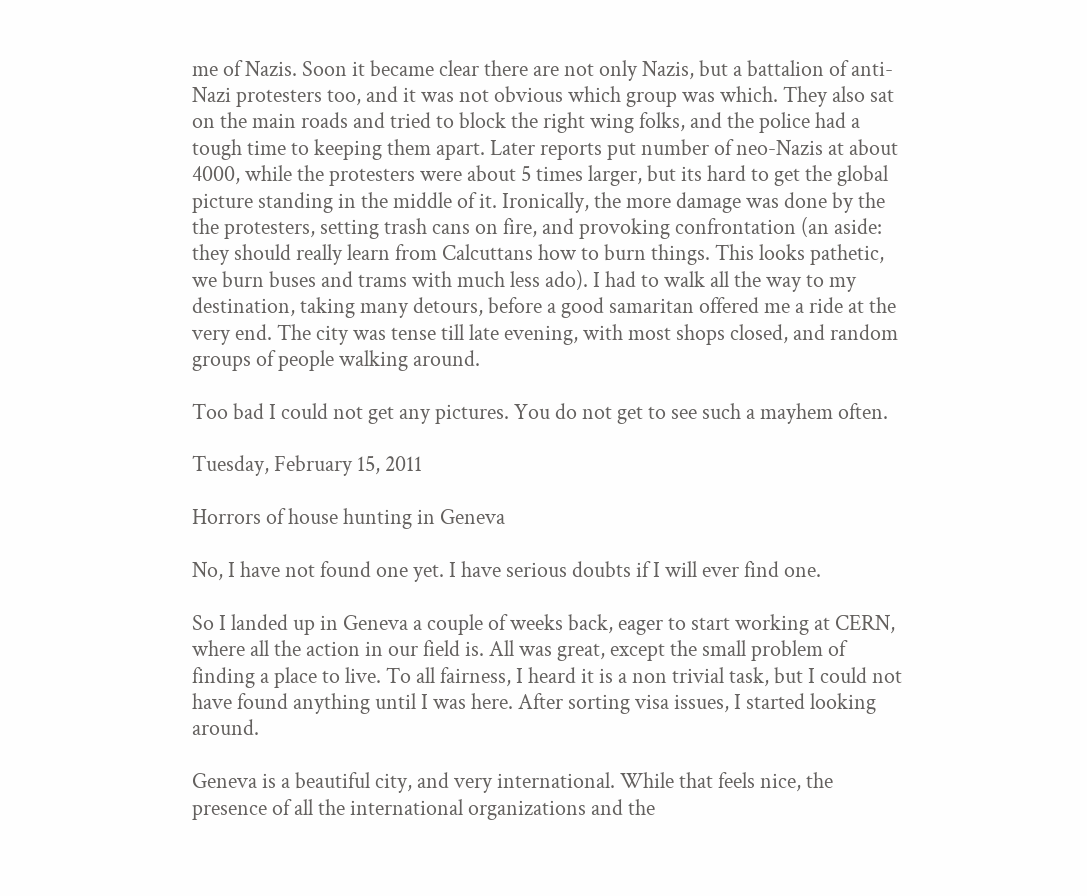me of Nazis. Soon it became clear there are not only Nazis, but a battalion of anti-Nazi protesters too, and it was not obvious which group was which. They also sat on the main roads and tried to block the right wing folks, and the police had a tough time to keeping them apart. Later reports put number of neo-Nazis at about 4000, while the protesters were about 5 times larger, but its hard to get the global picture standing in the middle of it. Ironically, the more damage was done by the the protesters, setting trash cans on fire, and provoking confrontation (an aside: they should really learn from Calcuttans how to burn things. This looks pathetic, we burn buses and trams with much less ado). I had to walk all the way to my destination, taking many detours, before a good samaritan offered me a ride at the very end. The city was tense till late evening, with most shops closed, and random groups of people walking around.

Too bad I could not get any pictures. You do not get to see such a mayhem often.

Tuesday, February 15, 2011

Horrors of house hunting in Geneva

No, I have not found one yet. I have serious doubts if I will ever find one.

So I landed up in Geneva a couple of weeks back, eager to start working at CERN, where all the action in our field is. All was great, except the small problem of finding a place to live. To all fairness, I heard it is a non trivial task, but I could not have found anything until I was here. After sorting visa issues, I started looking around.

Geneva is a beautiful city, and very international. While that feels nice, the presence of all the international organizations and the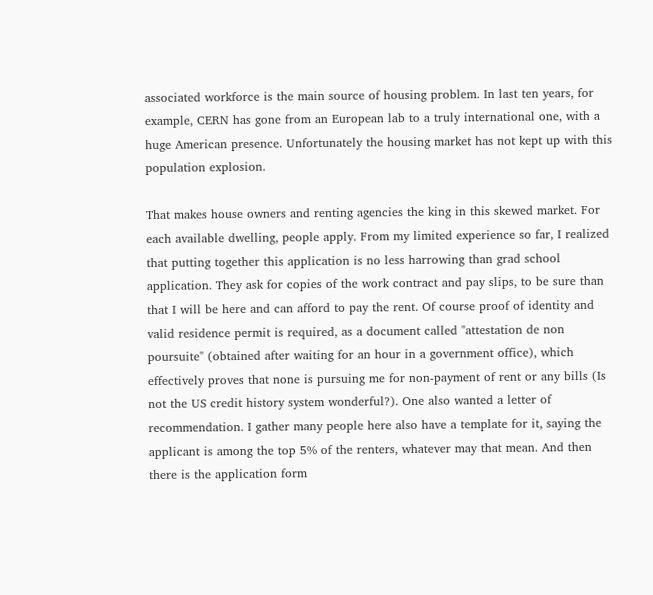associated workforce is the main source of housing problem. In last ten years, for example, CERN has gone from an European lab to a truly international one, with a huge American presence. Unfortunately the housing market has not kept up with this population explosion.

That makes house owners and renting agencies the king in this skewed market. For each available dwelling, people apply. From my limited experience so far, I realized that putting together this application is no less harrowing than grad school application. They ask for copies of the work contract and pay slips, to be sure than that I will be here and can afford to pay the rent. Of course proof of identity and valid residence permit is required, as a document called "attestation de non poursuite" (obtained after waiting for an hour in a government office), which effectively proves that none is pursuing me for non-payment of rent or any bills (Is not the US credit history system wonderful?). One also wanted a letter of recommendation. I gather many people here also have a template for it, saying the applicant is among the top 5% of the renters, whatever may that mean. And then there is the application form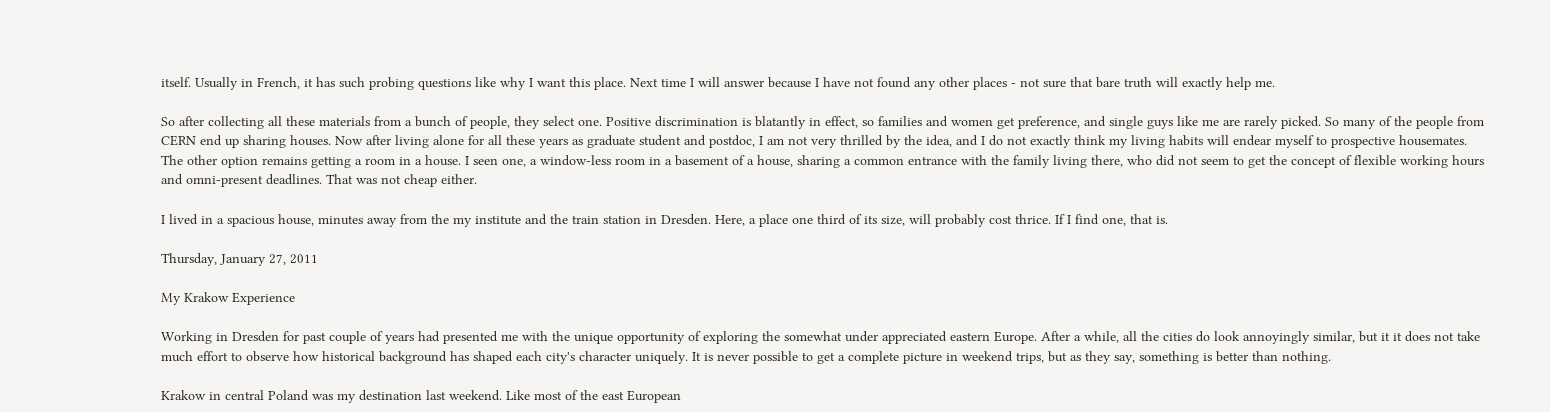itself. Usually in French, it has such probing questions like why I want this place. Next time I will answer because I have not found any other places - not sure that bare truth will exactly help me.

So after collecting all these materials from a bunch of people, they select one. Positive discrimination is blatantly in effect, so families and women get preference, and single guys like me are rarely picked. So many of the people from CERN end up sharing houses. Now after living alone for all these years as graduate student and postdoc, I am not very thrilled by the idea, and I do not exactly think my living habits will endear myself to prospective housemates. The other option remains getting a room in a house. I seen one, a window-less room in a basement of a house, sharing a common entrance with the family living there, who did not seem to get the concept of flexible working hours and omni-present deadlines. That was not cheap either.

I lived in a spacious house, minutes away from the my institute and the train station in Dresden. Here, a place one third of its size, will probably cost thrice. If I find one, that is.

Thursday, January 27, 2011

My Krakow Experience

Working in Dresden for past couple of years had presented me with the unique opportunity of exploring the somewhat under appreciated eastern Europe. After a while, all the cities do look annoyingly similar, but it it does not take much effort to observe how historical background has shaped each city's character uniquely. It is never possible to get a complete picture in weekend trips, but as they say, something is better than nothing.

Krakow in central Poland was my destination last weekend. Like most of the east European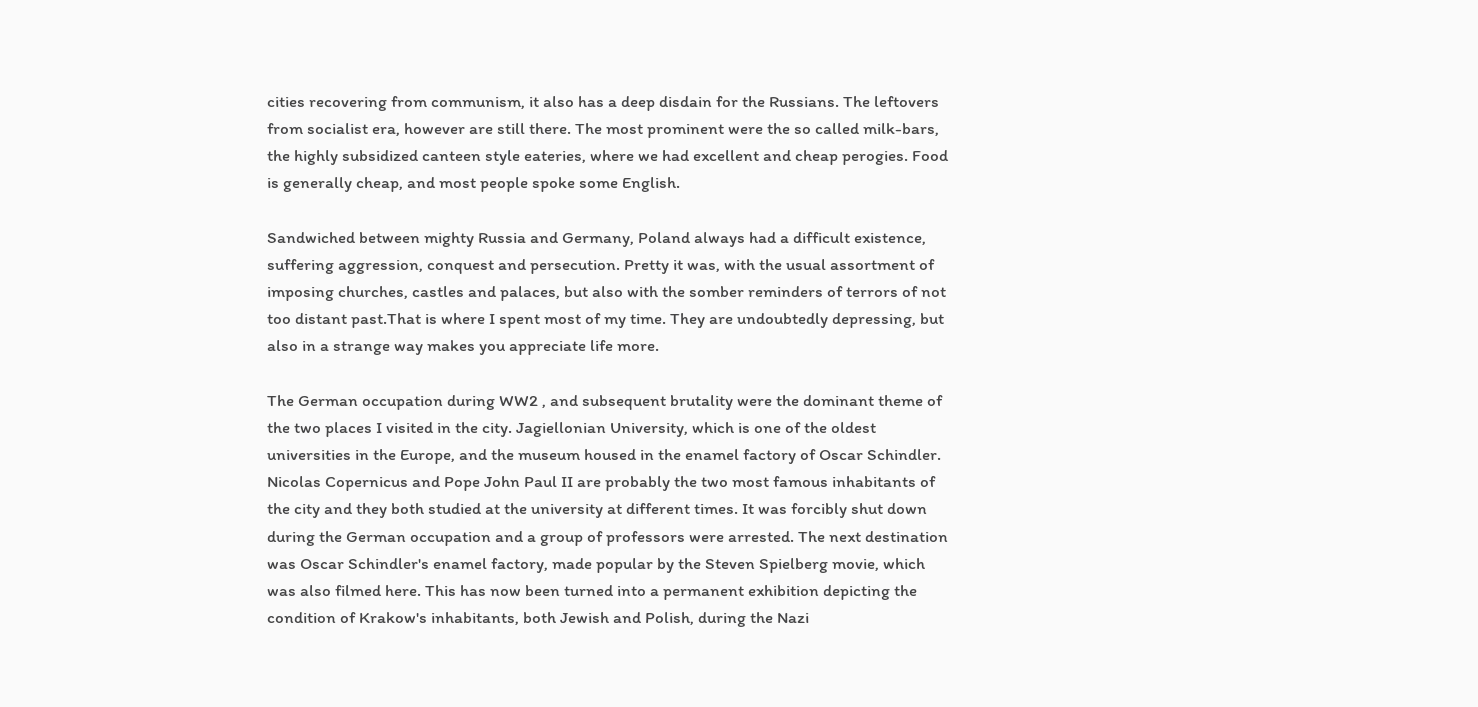cities recovering from communism, it also has a deep disdain for the Russians. The leftovers from socialist era, however are still there. The most prominent were the so called milk-bars, the highly subsidized canteen style eateries, where we had excellent and cheap perogies. Food is generally cheap, and most people spoke some English.

Sandwiched between mighty Russia and Germany, Poland always had a difficult existence, suffering aggression, conquest and persecution. Pretty it was, with the usual assortment of imposing churches, castles and palaces, but also with the somber reminders of terrors of not too distant past.That is where I spent most of my time. They are undoubtedly depressing, but also in a strange way makes you appreciate life more.

The German occupation during WW2 , and subsequent brutality were the dominant theme of the two places I visited in the city. Jagiellonian University, which is one of the oldest universities in the Europe, and the museum housed in the enamel factory of Oscar Schindler. Nicolas Copernicus and Pope John Paul II are probably the two most famous inhabitants of the city and they both studied at the university at different times. It was forcibly shut down during the German occupation and a group of professors were arrested. The next destination was Oscar Schindler's enamel factory, made popular by the Steven Spielberg movie, which was also filmed here. This has now been turned into a permanent exhibition depicting the condition of Krakow's inhabitants, both Jewish and Polish, during the Nazi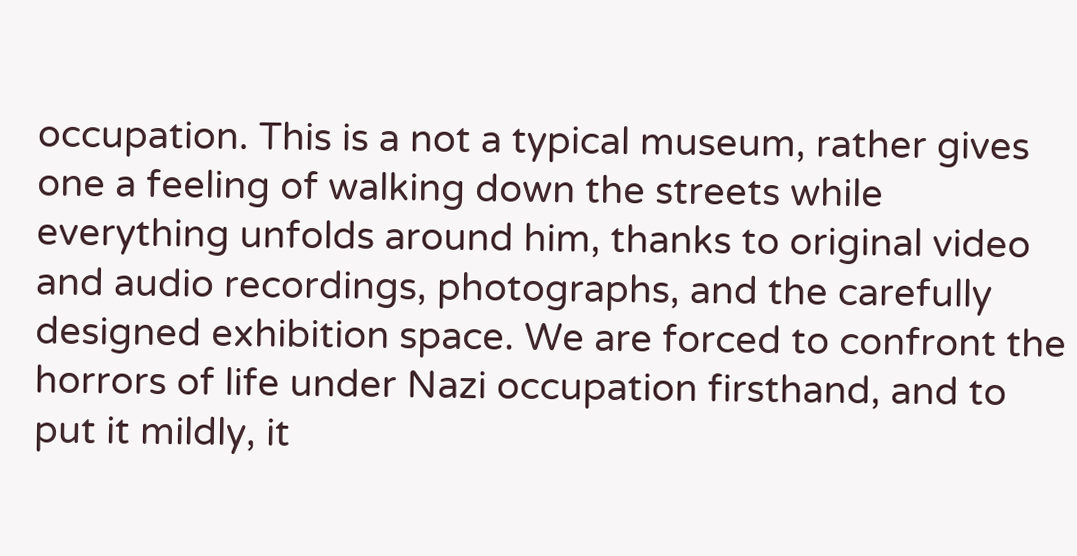occupation. This is a not a typical museum, rather gives one a feeling of walking down the streets while everything unfolds around him, thanks to original video and audio recordings, photographs, and the carefully designed exhibition space. We are forced to confront the horrors of life under Nazi occupation firsthand, and to put it mildly, it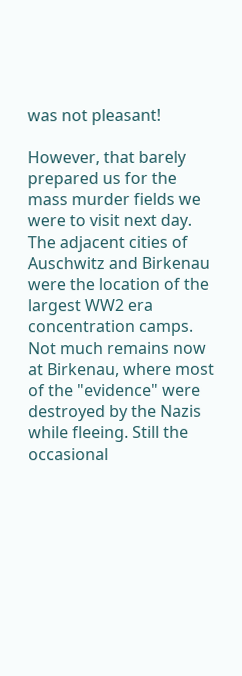was not pleasant!

However, that barely prepared us for the mass murder fields we were to visit next day. The adjacent cities of Auschwitz and Birkenau were the location of the largest WW2 era concentration camps. Not much remains now at Birkenau, where most of the "evidence" were destroyed by the Nazis while fleeing. Still the occasional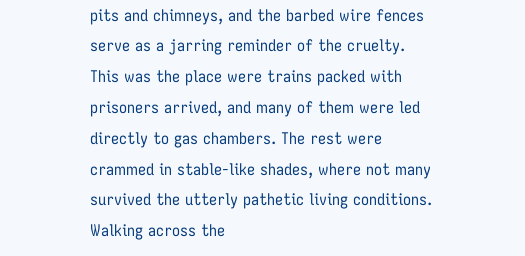pits and chimneys, and the barbed wire fences serve as a jarring reminder of the cruelty. This was the place were trains packed with prisoners arrived, and many of them were led directly to gas chambers. The rest were crammed in stable-like shades, where not many survived the utterly pathetic living conditions. Walking across the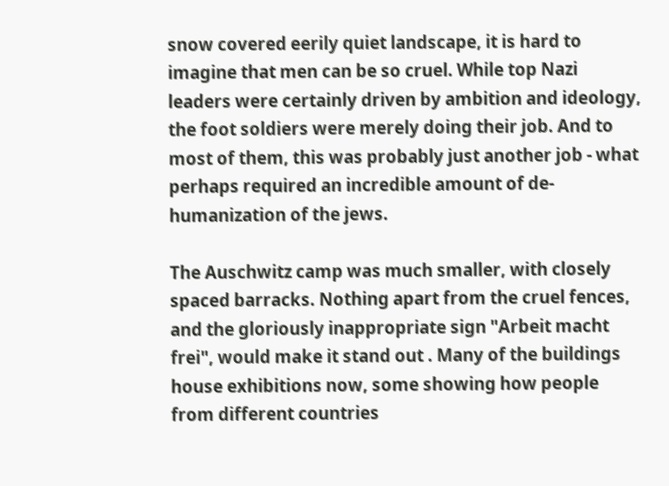snow covered eerily quiet landscape, it is hard to imagine that men can be so cruel. While top Nazi leaders were certainly driven by ambition and ideology, the foot soldiers were merely doing their job. And to most of them, this was probably just another job - what perhaps required an incredible amount of de-humanization of the jews.

The Auschwitz camp was much smaller, with closely spaced barracks. Nothing apart from the cruel fences, and the gloriously inappropriate sign "Arbeit macht frei", would make it stand out . Many of the buildings house exhibitions now, some showing how people from different countries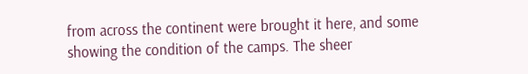from across the continent were brought it here, and some showing the condition of the camps. The sheer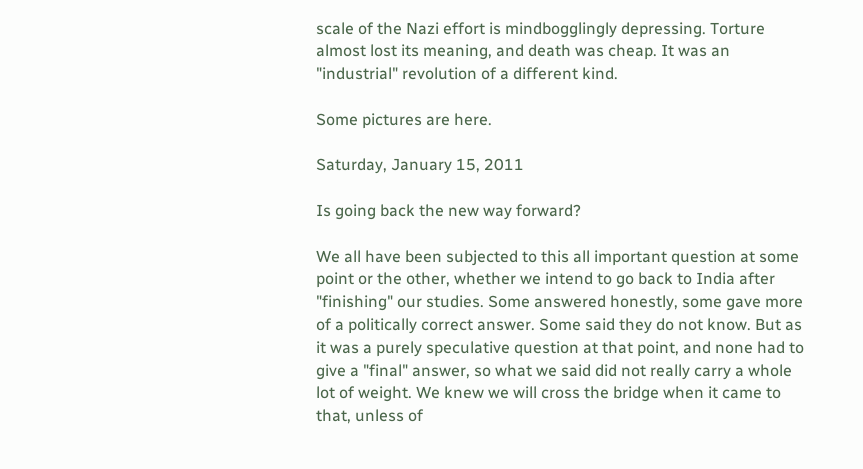scale of the Nazi effort is mindbogglingly depressing. Torture almost lost its meaning, and death was cheap. It was an "industrial" revolution of a different kind.

Some pictures are here.

Saturday, January 15, 2011

Is going back the new way forward?

We all have been subjected to this all important question at some point or the other, whether we intend to go back to India after "finishing" our studies. Some answered honestly, some gave more of a politically correct answer. Some said they do not know. But as it was a purely speculative question at that point, and none had to give a "final" answer, so what we said did not really carry a whole lot of weight. We knew we will cross the bridge when it came to that, unless of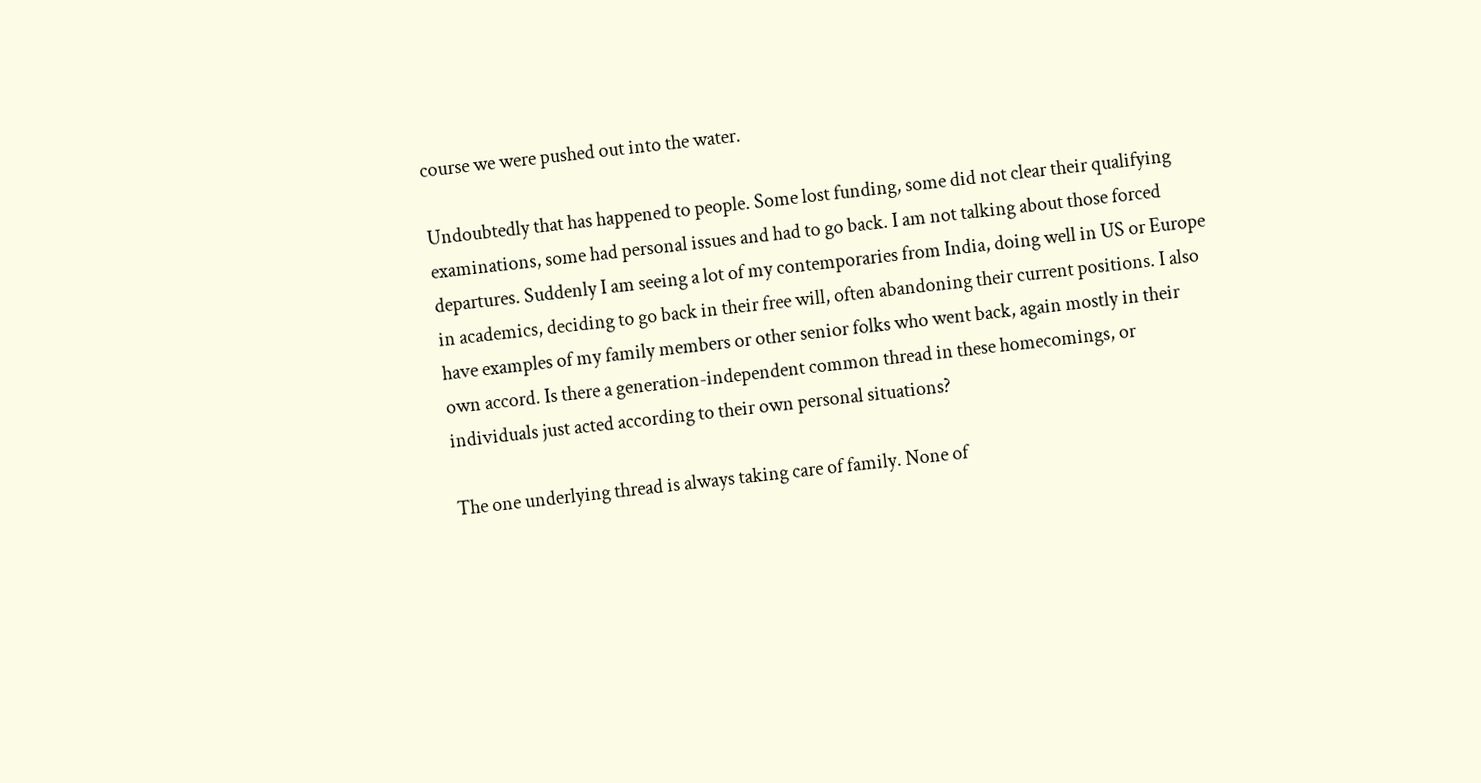course we were pushed out into the water.

Undoubtedly that has happened to people. Some lost funding, some did not clear their qualifying examinations, some had personal issues and had to go back. I am not talking about those forced departures. Suddenly I am seeing a lot of my contemporaries from India, doing well in US or Europe in academics, deciding to go back in their free will, often abandoning their current positions. I also have examples of my family members or other senior folks who went back, again mostly in their own accord. Is there a generation-independent common thread in these homecomings, or individuals just acted according to their own personal situations?

The one underlying thread is always taking care of family. None of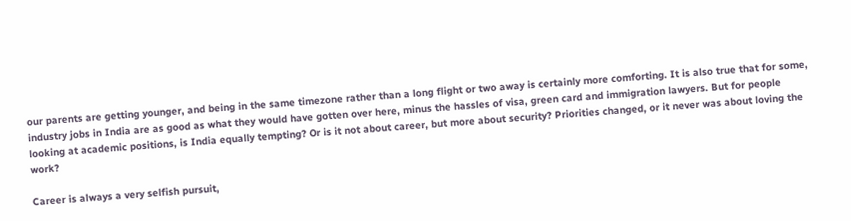our parents are getting younger, and being in the same timezone rather than a long flight or two away is certainly more comforting. It is also true that for some, industry jobs in India are as good as what they would have gotten over here, minus the hassles of visa, green card and immigration lawyers. But for people looking at academic positions, is India equally tempting? Or is it not about career, but more about security? Priorities changed, or it never was about loving the work?

Career is always a very selfish pursuit,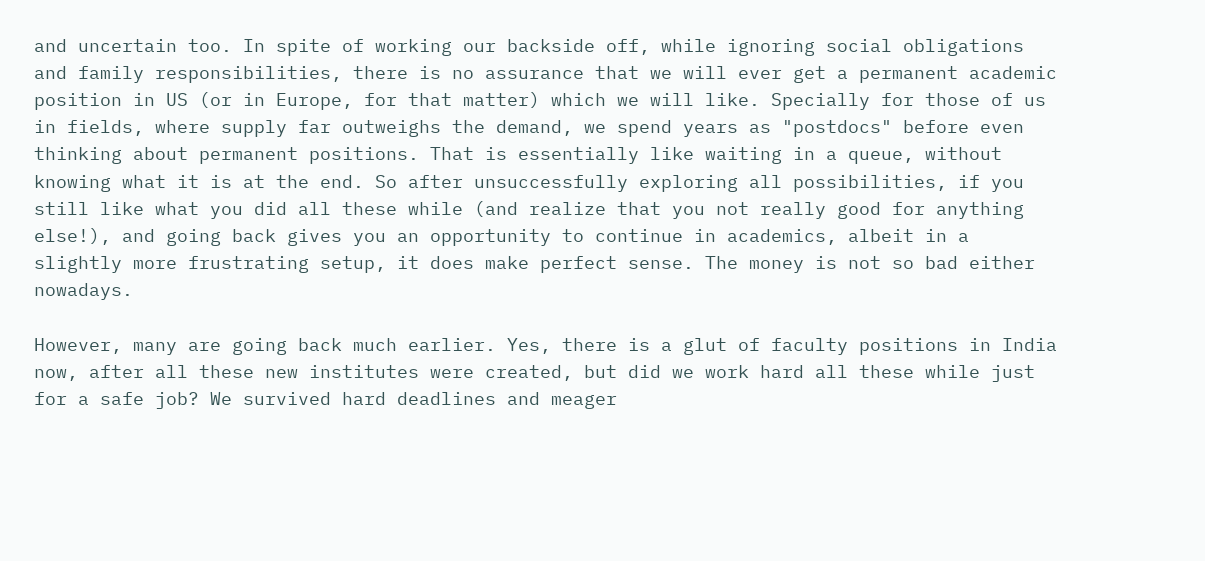and uncertain too. In spite of working our backside off, while ignoring social obligations and family responsibilities, there is no assurance that we will ever get a permanent academic position in US (or in Europe, for that matter) which we will like. Specially for those of us in fields, where supply far outweighs the demand, we spend years as "postdocs" before even thinking about permanent positions. That is essentially like waiting in a queue, without knowing what it is at the end. So after unsuccessfully exploring all possibilities, if you still like what you did all these while (and realize that you not really good for anything else!), and going back gives you an opportunity to continue in academics, albeit in a slightly more frustrating setup, it does make perfect sense. The money is not so bad either nowadays.

However, many are going back much earlier. Yes, there is a glut of faculty positions in India now, after all these new institutes were created, but did we work hard all these while just for a safe job? We survived hard deadlines and meager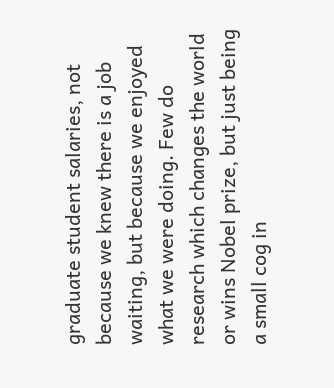graduate student salaries, not because we knew there is a job waiting, but because we enjoyed what we were doing. Few do research which changes the world or wins Nobel prize, but just being a small cog in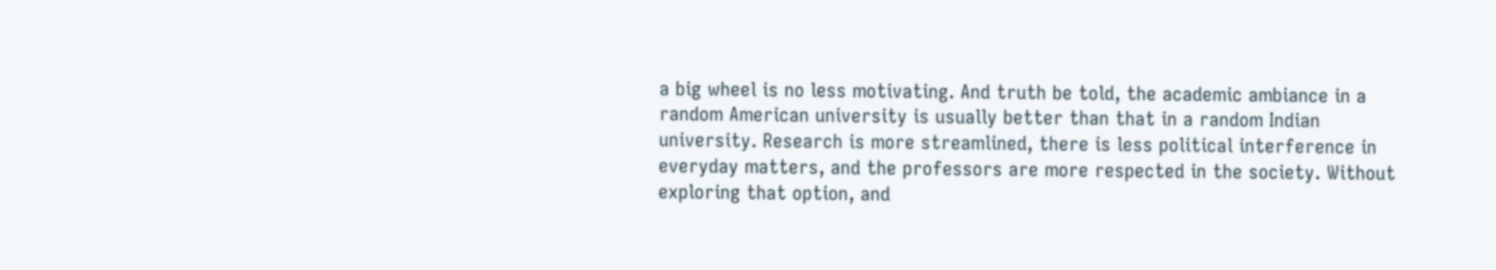a big wheel is no less motivating. And truth be told, the academic ambiance in a random American university is usually better than that in a random Indian university. Research is more streamlined, there is less political interference in everyday matters, and the professors are more respected in the society. Without exploring that option, and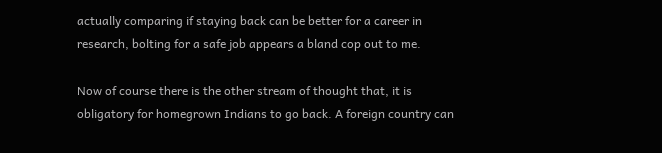actually comparing if staying back can be better for a career in research, bolting for a safe job appears a bland cop out to me.

Now of course there is the other stream of thought that, it is obligatory for homegrown Indians to go back. A foreign country can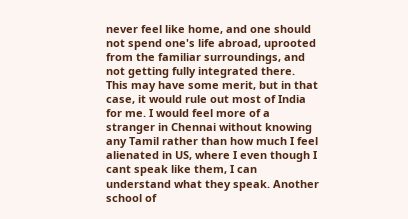never feel like home, and one should not spend one's life abroad, uprooted from the familiar surroundings, and not getting fully integrated there. This may have some merit, but in that case, it would rule out most of India for me. I would feel more of a stranger in Chennai without knowing any Tamil rather than how much I feel alienated in US, where I even though I cant speak like them, I can understand what they speak. Another school of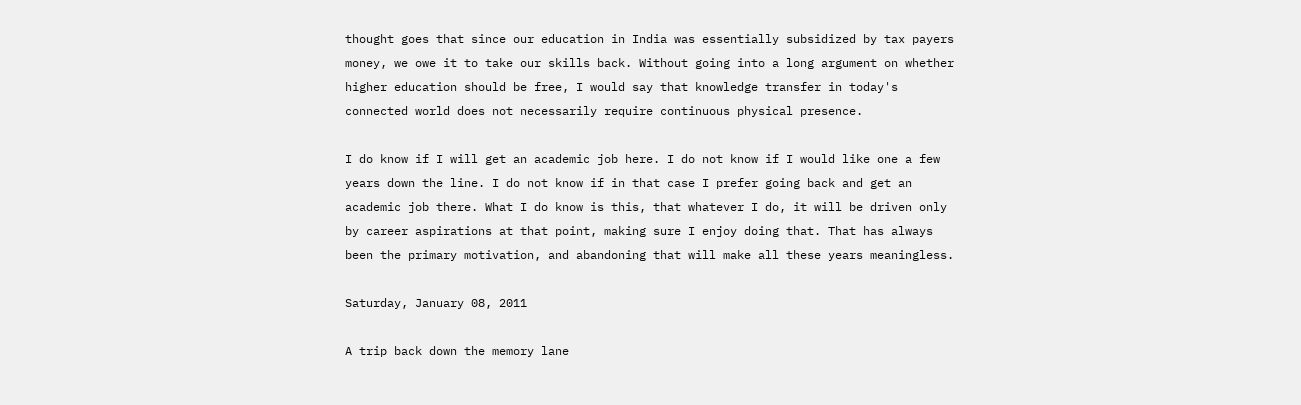thought goes that since our education in India was essentially subsidized by tax payers money, we owe it to take our skills back. Without going into a long argument on whether higher education should be free, I would say that knowledge transfer in today's connected world does not necessarily require continuous physical presence.

I do know if I will get an academic job here. I do not know if I would like one a few years down the line. I do not know if in that case I prefer going back and get an academic job there. What I do know is this, that whatever I do, it will be driven only by career aspirations at that point, making sure I enjoy doing that. That has always been the primary motivation, and abandoning that will make all these years meaningless.

Saturday, January 08, 2011

A trip back down the memory lane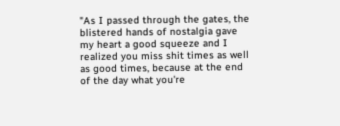"As I passed through the gates, the blistered hands of nostalgia gave my heart a good squeeze and I realized you miss shit times as well as good times, because at the end of the day what you're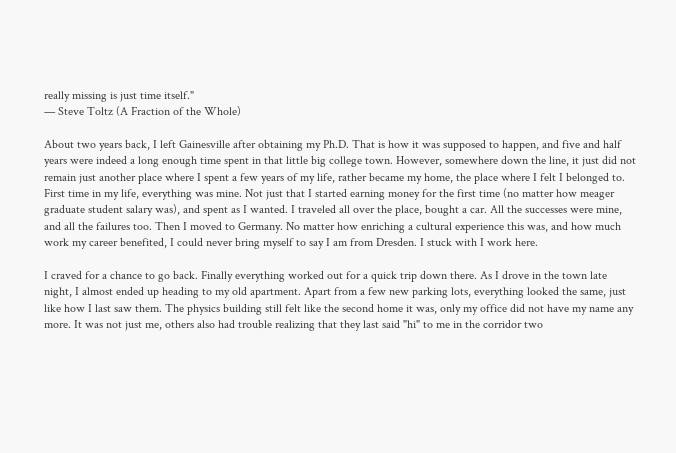really missing is just time itself."
— Steve Toltz (A Fraction of the Whole)

About two years back, I left Gainesville after obtaining my Ph.D. That is how it was supposed to happen, and five and half years were indeed a long enough time spent in that little big college town. However, somewhere down the line, it just did not remain just another place where I spent a few years of my life, rather became my home, the place where I felt I belonged to. First time in my life, everything was mine. Not just that I started earning money for the first time (no matter how meager graduate student salary was), and spent as I wanted. I traveled all over the place, bought a car. All the successes were mine, and all the failures too. Then I moved to Germany. No matter how enriching a cultural experience this was, and how much work my career benefited, I could never bring myself to say I am from Dresden. I stuck with I work here.

I craved for a chance to go back. Finally everything worked out for a quick trip down there. As I drove in the town late night, I almost ended up heading to my old apartment. Apart from a few new parking lots, everything looked the same, just like how I last saw them. The physics building still felt like the second home it was, only my office did not have my name any more. It was not just me, others also had trouble realizing that they last said "hi" to me in the corridor two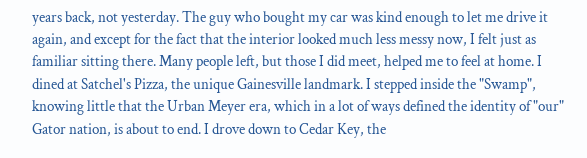years back, not yesterday. The guy who bought my car was kind enough to let me drive it again, and except for the fact that the interior looked much less messy now, I felt just as familiar sitting there. Many people left, but those I did meet, helped me to feel at home. I dined at Satchel's Pizza, the unique Gainesville landmark. I stepped inside the "Swamp", knowing little that the Urban Meyer era, which in a lot of ways defined the identity of "our" Gator nation, is about to end. I drove down to Cedar Key, the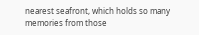nearest seafront, which holds so many memories from those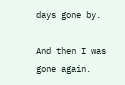days gone by.

And then I was gone again.